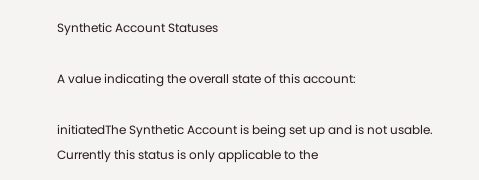Synthetic Account Statuses

A value indicating the overall state of this account:

initiatedThe Synthetic Account is being set up and is not usable. Currently this status is only applicable to the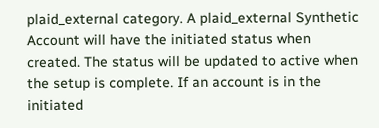plaid_external category. A plaid_external Synthetic Account will have the initiated status when created. The status will be updated to active when the setup is complete. If an account is in the initiated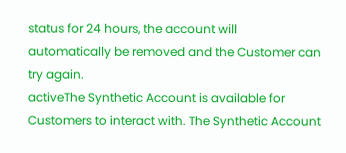status for 24 hours, the account will automatically be removed and the Customer can try again.
activeThe Synthetic Account is available for Customers to interact with. The Synthetic Account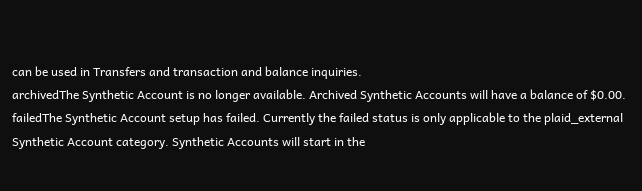can be used in Transfers and transaction and balance inquiries.
archivedThe Synthetic Account is no longer available. Archived Synthetic Accounts will have a balance of $0.00.
failedThe Synthetic Account setup has failed. Currently the failed status is only applicable to the plaid_external Synthetic Account category. Synthetic Accounts will start in the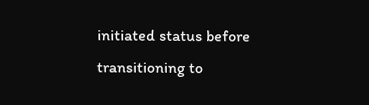initiated status before transitioning to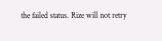the failed status. Rize will not retry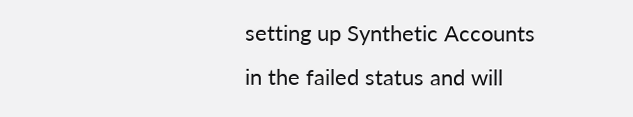setting up Synthetic Accounts in the failed status and will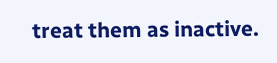treat them as inactive.